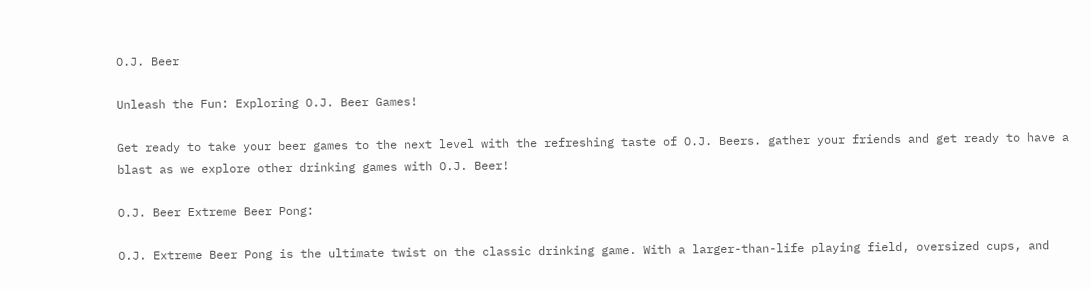O.J. Beer

Unleash the Fun: Exploring O.J. Beer Games!

Get ready to take your beer games to the next level with the refreshing taste of O.J. Beers. gather your friends and get ready to have a blast as we explore other drinking games with O.J. Beer!

O.J. Beer Extreme Beer Pong:

O.J. Extreme Beer Pong is the ultimate twist on the classic drinking game. With a larger-than-life playing field, oversized cups, and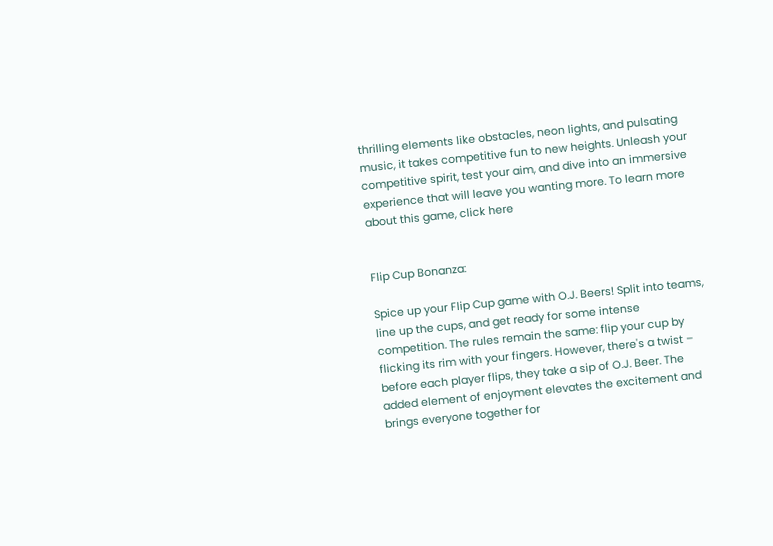thrilling elements like obstacles, neon lights, and pulsating music, it takes competitive fun to new heights. Unleash your competitive spirit, test your aim, and dive into an immersive experience that will leave you wanting more. To learn more about this game, click here


Flip Cup Bonanza:

Spice up your Flip Cup game with O.J. Beers! Split into teams, line up the cups, and get ready for some intense competition. The rules remain the same: flip your cup by flicking its rim with your fingers. However, there's a twist – before each player flips, they take a sip of O.J. Beer. The added element of enjoyment elevates the excitement and brings everyone together for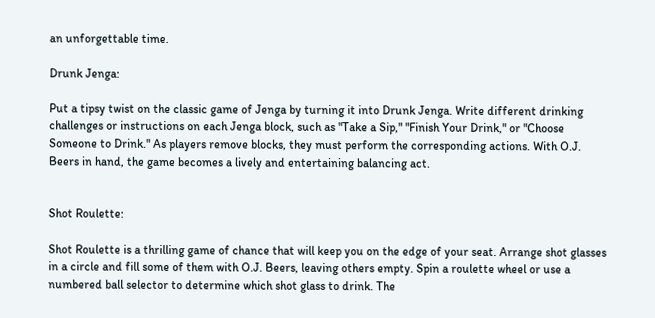an unforgettable time.

Drunk Jenga:

Put a tipsy twist on the classic game of Jenga by turning it into Drunk Jenga. Write different drinking challenges or instructions on each Jenga block, such as "Take a Sip," "Finish Your Drink," or "Choose Someone to Drink." As players remove blocks, they must perform the corresponding actions. With O.J. Beers in hand, the game becomes a lively and entertaining balancing act.


Shot Roulette:

Shot Roulette is a thrilling game of chance that will keep you on the edge of your seat. Arrange shot glasses in a circle and fill some of them with O.J. Beers, leaving others empty. Spin a roulette wheel or use a numbered ball selector to determine which shot glass to drink. The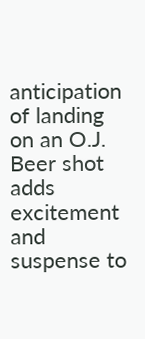anticipation of landing on an O.J. Beer shot adds excitement and suspense to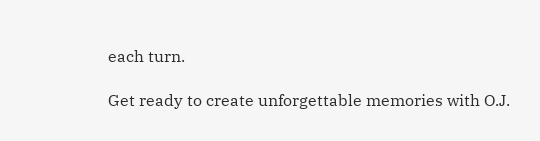each turn.

Get ready to create unforgettable memories with O.J.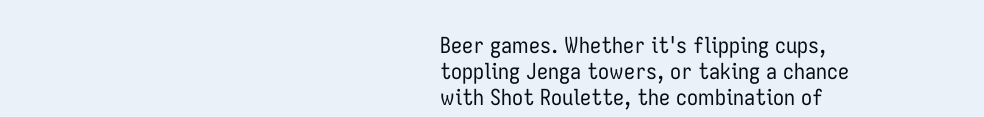Beer games. Whether it's flipping cups, toppling Jenga towers, or taking a chance with Shot Roulette, the combination of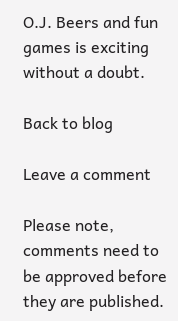O.J. Beers and fun games is exciting without a doubt.

Back to blog

Leave a comment

Please note, comments need to be approved before they are published.